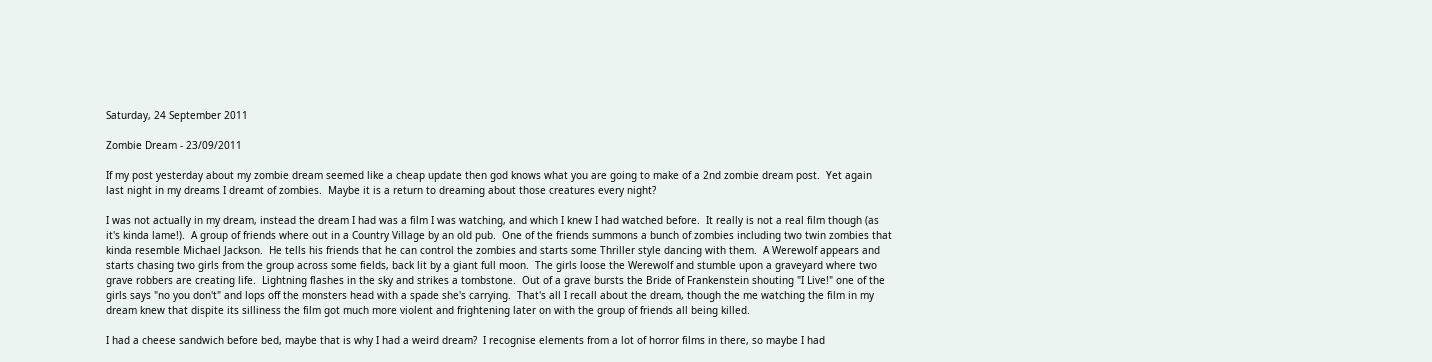Saturday, 24 September 2011

Zombie Dream - 23/09/2011

If my post yesterday about my zombie dream seemed like a cheap update then god knows what you are going to make of a 2nd zombie dream post.  Yet again last night in my dreams I dreamt of zombies.  Maybe it is a return to dreaming about those creatures every night?

I was not actually in my dream, instead the dream I had was a film I was watching, and which I knew I had watched before.  It really is not a real film though (as it's kinda lame!).  A group of friends where out in a Country Village by an old pub.  One of the friends summons a bunch of zombies including two twin zombies that kinda resemble Michael Jackson.  He tells his friends that he can control the zombies and starts some Thriller style dancing with them.  A Werewolf appears and starts chasing two girls from the group across some fields, back lit by a giant full moon.  The girls loose the Werewolf and stumble upon a graveyard where two grave robbers are creating life.  Lightning flashes in the sky and strikes a tombstone.  Out of a grave bursts the Bride of Frankenstein shouting "I Live!" one of the girls says "no you don't" and lops off the monsters head with a spade she's carrying.  That's all I recall about the dream, though the me watching the film in my dream knew that dispite its silliness the film got much more violent and frightening later on with the group of friends all being killed.

I had a cheese sandwich before bed, maybe that is why I had a weird dream?  I recognise elements from a lot of horror films in there, so maybe I had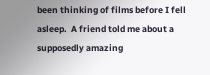been thinking of films before I fell asleep.  A friend told me about a supposedly amazing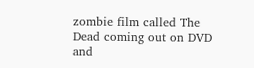zombie film called The Dead coming out on DVD and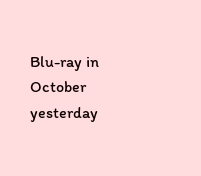Blu-ray in October yesterday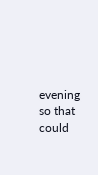evening so that could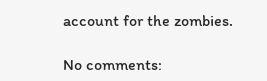account for the zombies.

No comments: